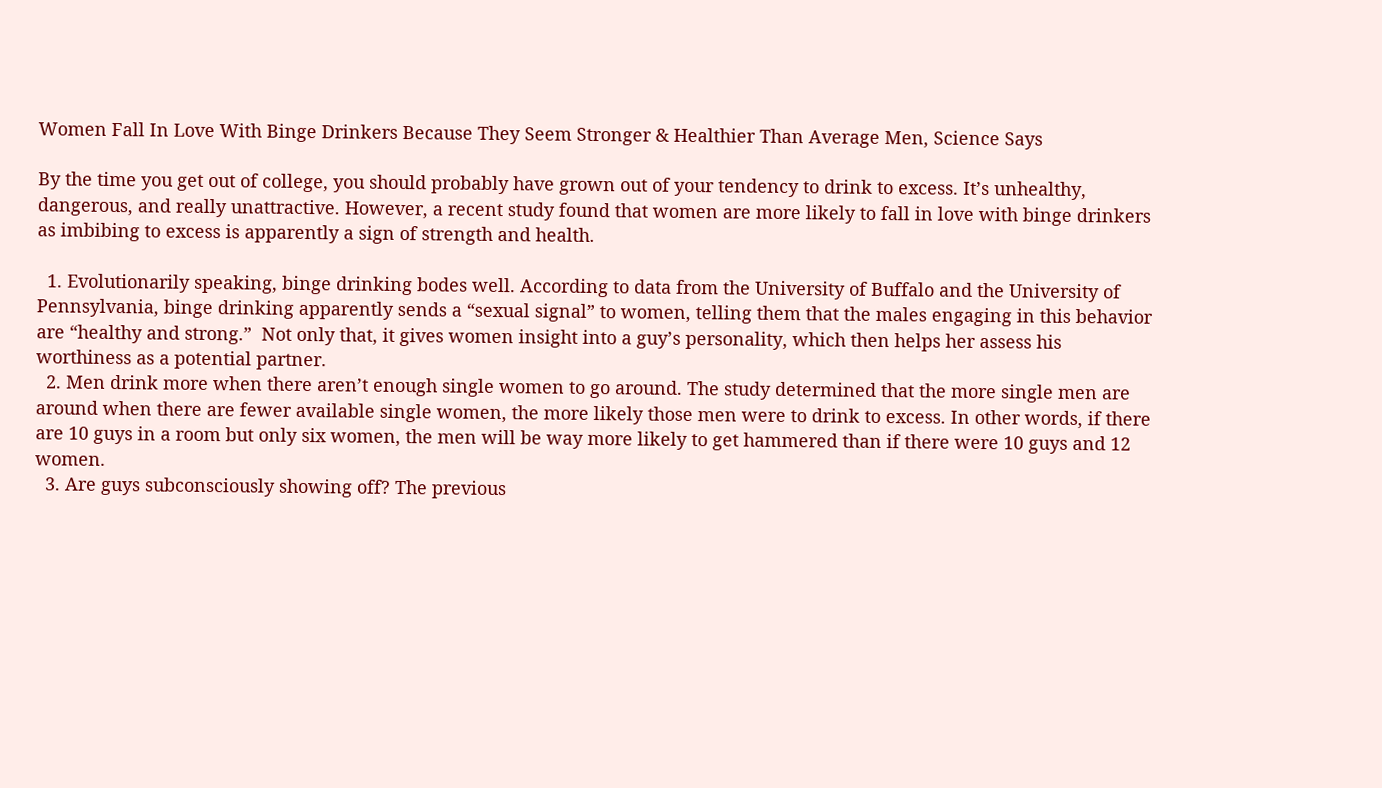Women Fall In Love With Binge Drinkers Because They Seem Stronger & Healthier Than Average Men, Science Says

By the time you get out of college, you should probably have grown out of your tendency to drink to excess. It’s unhealthy, dangerous, and really unattractive. However, a recent study found that women are more likely to fall in love with binge drinkers as imbibing to excess is apparently a sign of strength and health.

  1. Evolutionarily speaking, binge drinking bodes well. According to data from the University of Buffalo and the University of Pennsylvania, binge drinking apparently sends a “sexual signal” to women, telling them that the males engaging in this behavior are “healthy and strong.”  Not only that, it gives women insight into a guy’s personality, which then helps her assess his worthiness as a potential partner.
  2. Men drink more when there aren’t enough single women to go around. The study determined that the more single men are around when there are fewer available single women, the more likely those men were to drink to excess. In other words, if there are 10 guys in a room but only six women, the men will be way more likely to get hammered than if there were 10 guys and 12 women.
  3. Are guys subconsciously showing off? The previous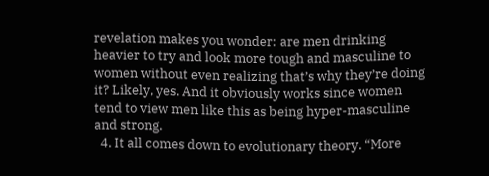revelation makes you wonder: are men drinking heavier to try and look more tough and masculine to women without even realizing that’s why they’re doing it? Likely, yes. And it obviously works since women tend to view men like this as being hyper-masculine and strong.
  4. It all comes down to evolutionary theory. “More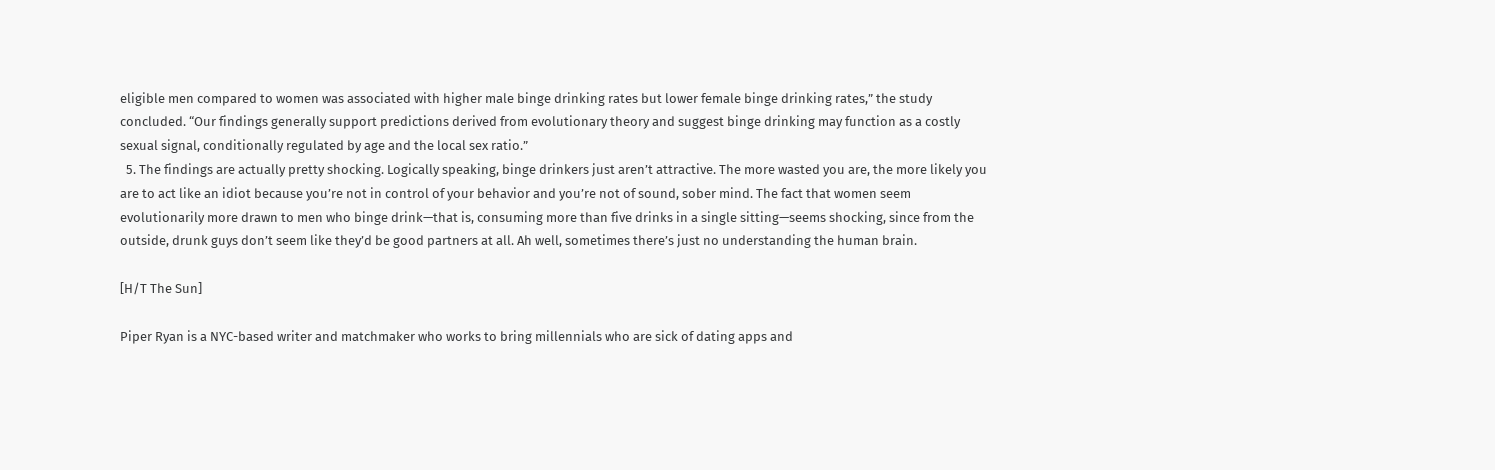eligible men compared to women was associated with higher male binge drinking rates but lower female binge drinking rates,” the study concluded. “Our findings generally support predictions derived from evolutionary theory and suggest binge drinking may function as a costly sexual signal, conditionally regulated by age and the local sex ratio.”
  5. The findings are actually pretty shocking. Logically speaking, binge drinkers just aren’t attractive. The more wasted you are, the more likely you are to act like an idiot because you’re not in control of your behavior and you’re not of sound, sober mind. The fact that women seem evolutionarily more drawn to men who binge drink—that is, consuming more than five drinks in a single sitting—seems shocking, since from the outside, drunk guys don’t seem like they’d be good partners at all. Ah well, sometimes there’s just no understanding the human brain.

[H/T The Sun]

Piper Ryan is a NYC-based writer and matchmaker who works to bring millennials who are sick of dating apps and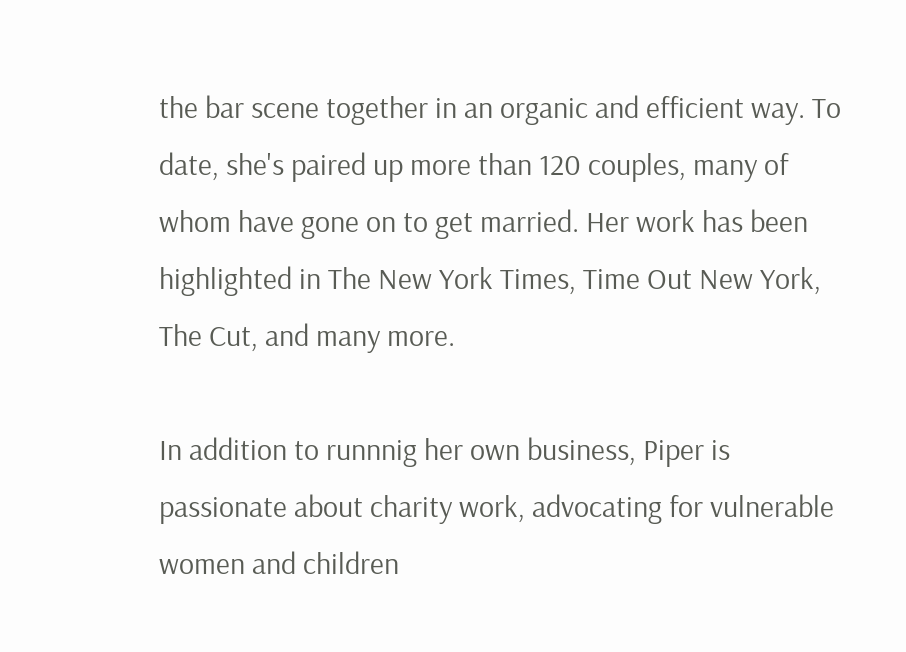the bar scene together in an organic and efficient way. To date, she's paired up more than 120 couples, many of whom have gone on to get married. Her work has been highlighted in The New York Times, Time Out New York, The Cut, and many more.

In addition to runnnig her own business, Piper is passionate about charity work, advocating for vulnerable women and children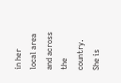in her local area and across the country. She is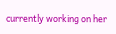currently working on her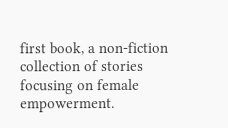first book, a non-fiction collection of stories focusing on female empowerment.